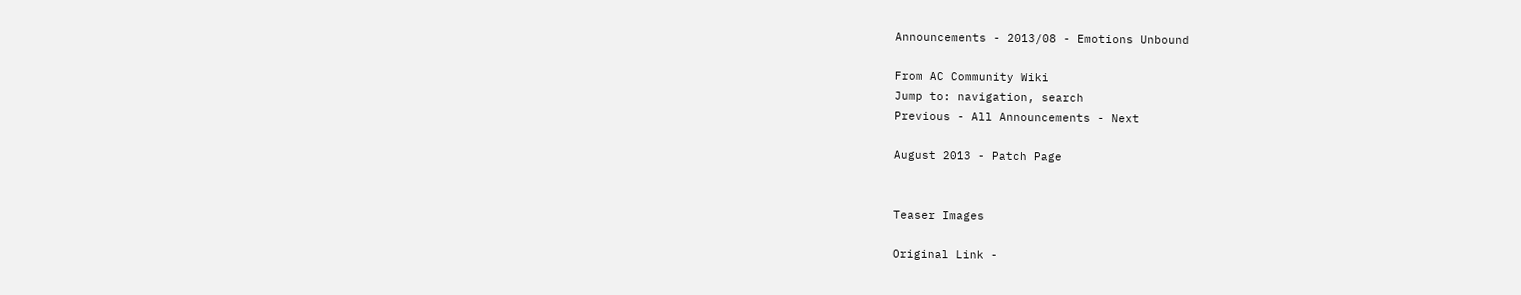Announcements - 2013/08 - Emotions Unbound

From AC Community Wiki
Jump to: navigation, search
Previous - All Announcements - Next

August 2013 - Patch Page


Teaser Images

Original Link -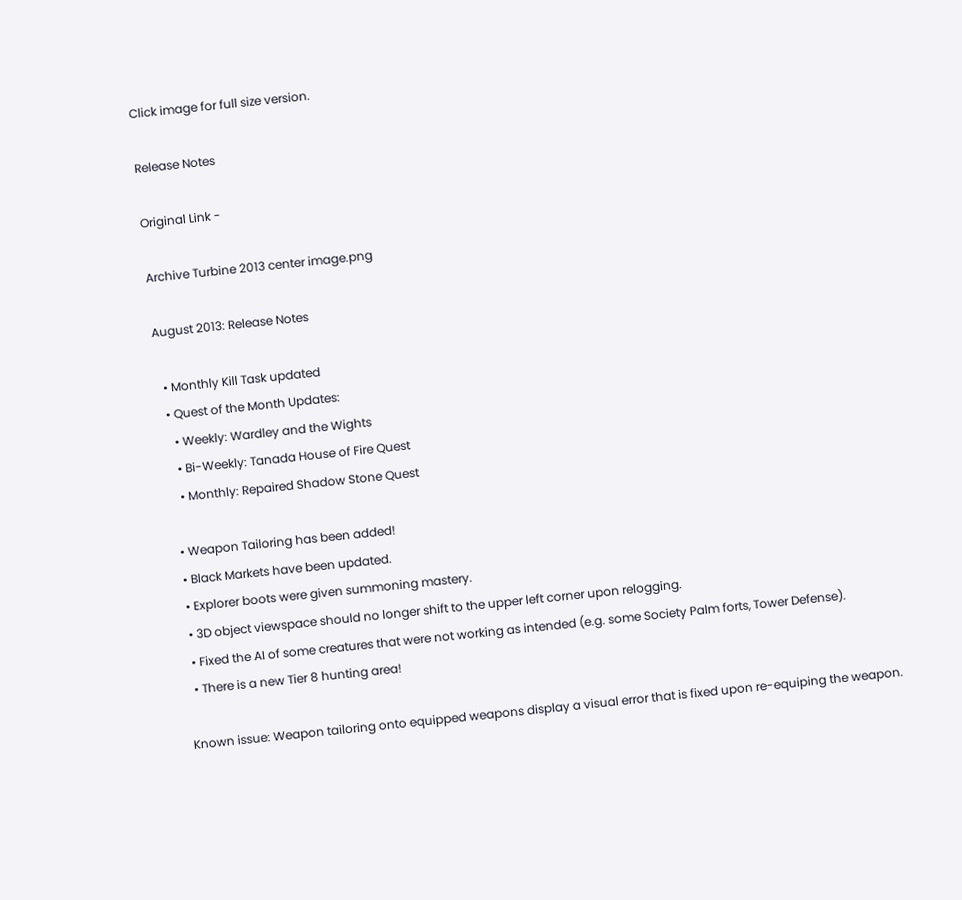Click image for full size version.

Release Notes

Original Link -

Archive Turbine 2013 center image.png

August 2013: Release Notes

  • Monthly Kill Task updated
  • Quest of the Month Updates:
    • Weekly: Wardley and the Wights
    • Bi-Weekly: Tanada House of Fire Quest
    • Monthly: Repaired Shadow Stone Quest

  • Weapon Tailoring has been added!
  • Black Markets have been updated.
  • Explorer boots were given summoning mastery.
  • 3D object viewspace should no longer shift to the upper left corner upon relogging.
  • Fixed the AI of some creatures that were not working as intended (e.g. some Society Palm forts, Tower Defense).
  • There is a new Tier 8 hunting area!

Known issue: Weapon tailoring onto equipped weapons display a visual error that is fixed upon re-equiping the weapon.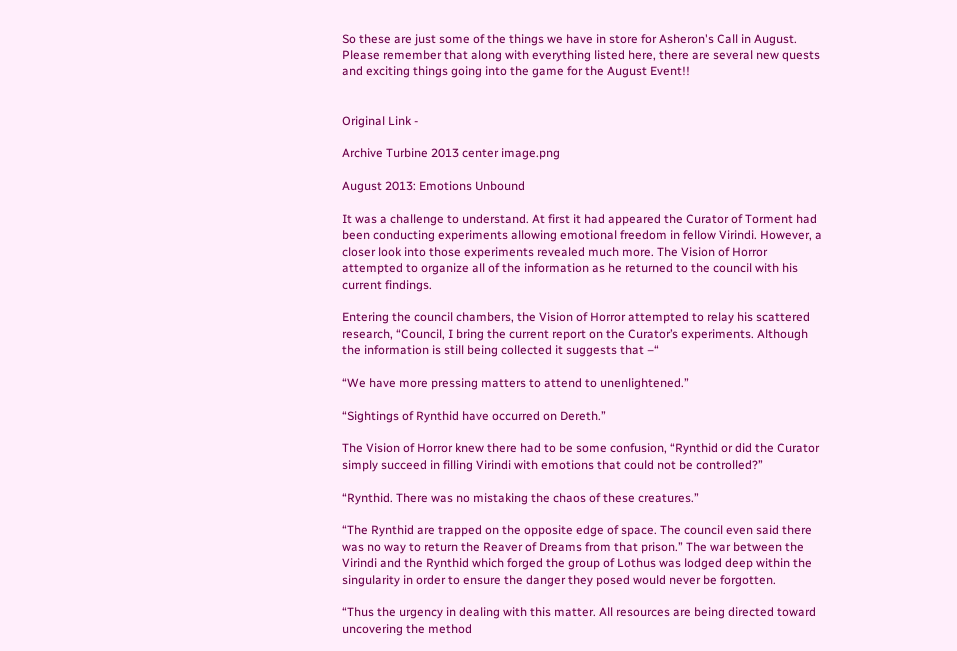So these are just some of the things we have in store for Asheron's Call in August. Please remember that along with everything listed here, there are several new quests and exciting things going into the game for the August Event!!


Original Link -

Archive Turbine 2013 center image.png

August 2013: Emotions Unbound

It was a challenge to understand. At first it had appeared the Curator of Torment had been conducting experiments allowing emotional freedom in fellow Virindi. However, a closer look into those experiments revealed much more. The Vision of Horror attempted to organize all of the information as he returned to the council with his current findings.

Entering the council chambers, the Vision of Horror attempted to relay his scattered research, “Council, I bring the current report on the Curator’s experiments. Although the information is still being collected it suggests that –“

“We have more pressing matters to attend to unenlightened.”

“Sightings of Rynthid have occurred on Dereth.”

The Vision of Horror knew there had to be some confusion, “Rynthid or did the Curator simply succeed in filling Virindi with emotions that could not be controlled?”

“Rynthid. There was no mistaking the chaos of these creatures.”

“The Rynthid are trapped on the opposite edge of space. The council even said there was no way to return the Reaver of Dreams from that prison.” The war between the Virindi and the Rynthid which forged the group of Lothus was lodged deep within the singularity in order to ensure the danger they posed would never be forgotten.

“Thus the urgency in dealing with this matter. All resources are being directed toward uncovering the method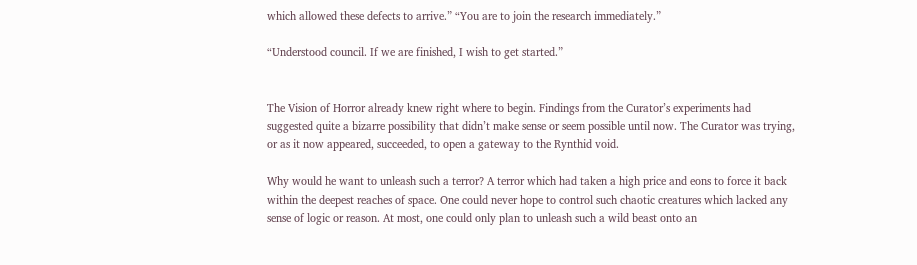which allowed these defects to arrive.” “You are to join the research immediately.”

“Understood council. If we are finished, I wish to get started.”


The Vision of Horror already knew right where to begin. Findings from the Curator’s experiments had suggested quite a bizarre possibility that didn’t make sense or seem possible until now. The Curator was trying, or as it now appeared, succeeded, to open a gateway to the Rynthid void.

Why would he want to unleash such a terror? A terror which had taken a high price and eons to force it back within the deepest reaches of space. One could never hope to control such chaotic creatures which lacked any sense of logic or reason. At most, one could only plan to unleash such a wild beast onto an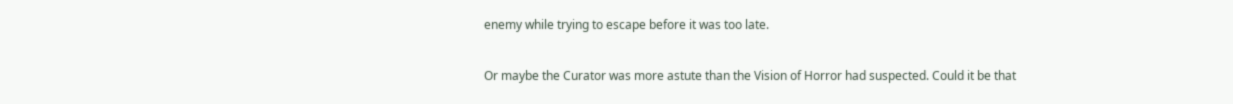enemy while trying to escape before it was too late.

Or maybe the Curator was more astute than the Vision of Horror had suspected. Could it be that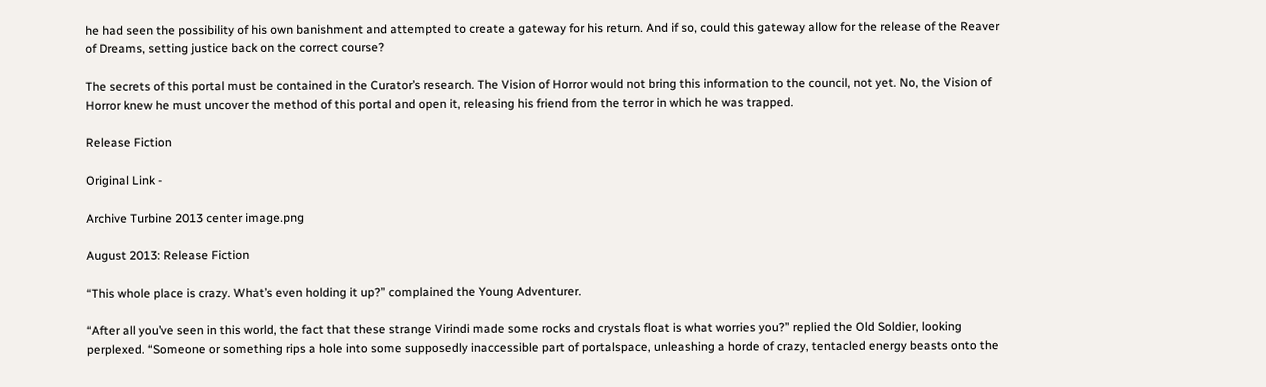he had seen the possibility of his own banishment and attempted to create a gateway for his return. And if so, could this gateway allow for the release of the Reaver of Dreams, setting justice back on the correct course?

The secrets of this portal must be contained in the Curator’s research. The Vision of Horror would not bring this information to the council, not yet. No, the Vision of Horror knew he must uncover the method of this portal and open it, releasing his friend from the terror in which he was trapped.

Release Fiction

Original Link -

Archive Turbine 2013 center image.png

August 2013: Release Fiction

“This whole place is crazy. What’s even holding it up?” complained the Young Adventurer.

“After all you’ve seen in this world, the fact that these strange Virindi made some rocks and crystals float is what worries you?” replied the Old Soldier, looking perplexed. “Someone or something rips a hole into some supposedly inaccessible part of portalspace, unleashing a horde of crazy, tentacled energy beasts onto the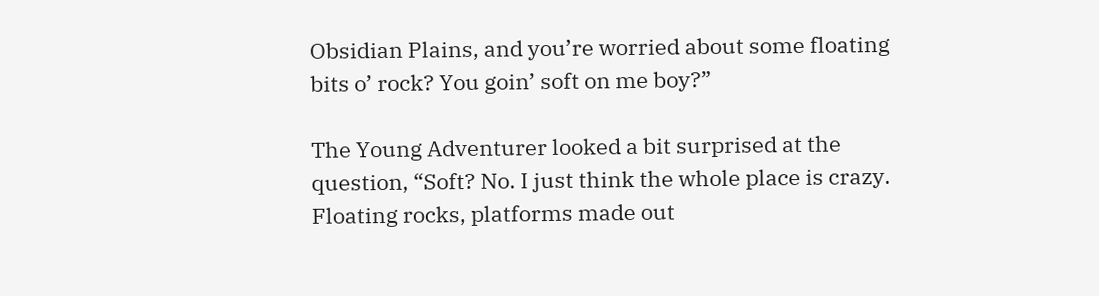Obsidian Plains, and you’re worried about some floating bits o’ rock? You goin’ soft on me boy?”

The Young Adventurer looked a bit surprised at the question, “Soft? No. I just think the whole place is crazy. Floating rocks, platforms made out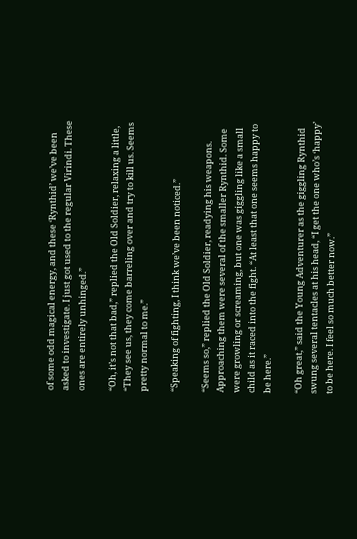of some odd magical energy, and these ‘Rynthid’ we’ve been asked to investigate. I just got used to the regular Virindi. These ones are entirely unhinged.”

“Oh, it’s not that bad,” replied the Old Soldier, relaxing a little, “They see us, they come barreling over and try to kill us. Seems pretty normal to me.”

“Speaking of fighting, I think we’ve been noticed.”

“Seems so,” replied the Old Soldier, readying his weapons. Approaching them were several of the smaller Rynthid. Some were growling or screaming, but one was giggling like a small child as it raced into the fight. “At least that one seems happy to be here.”

“Oh great,” said the Young Adventurer as the giggling Rynthid swung several tentacles at his head, “I get the one who’s ‘happy’ to be here. I feel so much better now.”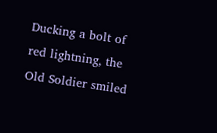Ducking a bolt of red lightning, the Old Soldier smiled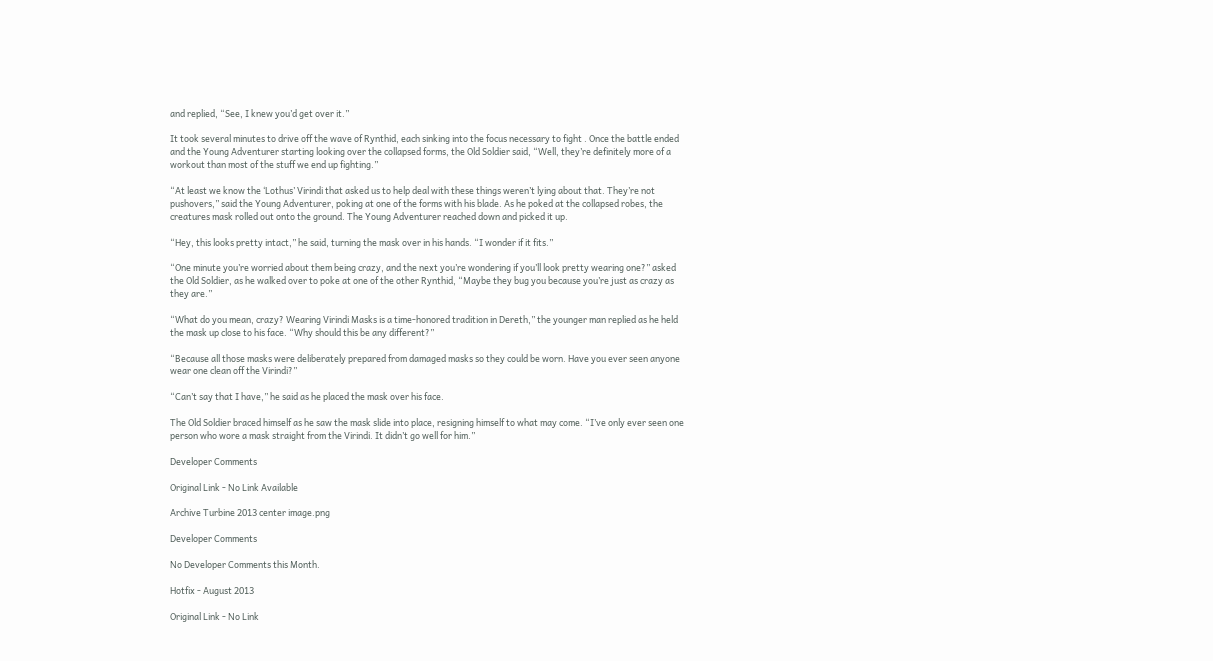and replied, “See, I knew you’d get over it.”

It took several minutes to drive off the wave of Rynthid, each sinking into the focus necessary to fight . Once the battle ended and the Young Adventurer starting looking over the collapsed forms, the Old Soldier said, “Well, they’re definitely more of a workout than most of the stuff we end up fighting.”

“At least we know the ‘Lothus’ Virindi that asked us to help deal with these things weren’t lying about that. They’re not pushovers,” said the Young Adventurer, poking at one of the forms with his blade. As he poked at the collapsed robes, the creatures mask rolled out onto the ground. The Young Adventurer reached down and picked it up.

“Hey, this looks pretty intact,” he said, turning the mask over in his hands. “I wonder if it fits.”

“One minute you’re worried about them being crazy, and the next you’re wondering if you’ll look pretty wearing one?” asked the Old Soldier, as he walked over to poke at one of the other Rynthid, “Maybe they bug you because you’re just as crazy as they are.”

“What do you mean, crazy? Wearing Virindi Masks is a time-honored tradition in Dereth,” the younger man replied as he held the mask up close to his face. “Why should this be any different?”

“Because all those masks were deliberately prepared from damaged masks so they could be worn. Have you ever seen anyone wear one clean off the Virindi?”

“Can’t say that I have,” he said as he placed the mask over his face.

The Old Soldier braced himself as he saw the mask slide into place, resigning himself to what may come. “I’ve only ever seen one person who wore a mask straight from the Virindi. It didn’t go well for him.”

Developer Comments

Original Link - No Link Available

Archive Turbine 2013 center image.png

Developer Comments

No Developer Comments this Month.

Hotfix - August 2013

Original Link - No Link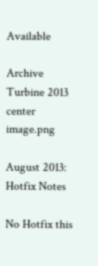Available

Archive Turbine 2013 center image.png

August 2013: Hotfix Notes

No Hotfix this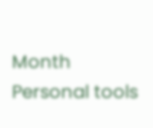Month
Personal tools